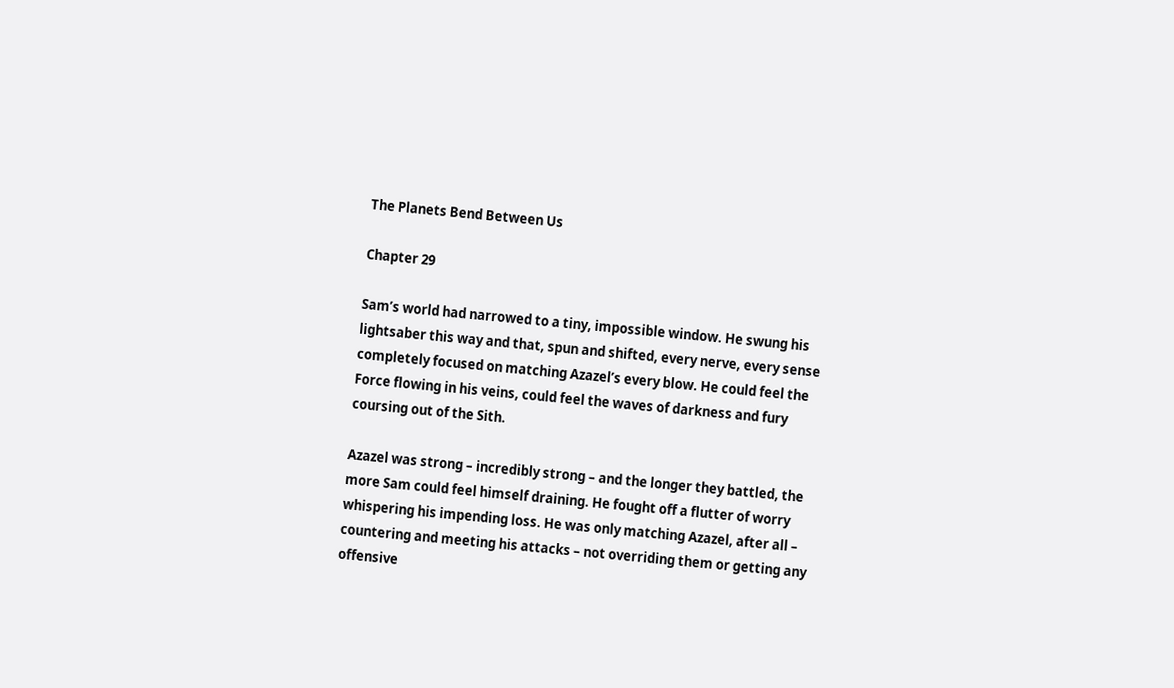The Planets Bend Between Us

Chapter 29

Sam’s world had narrowed to a tiny, impossible window. He swung his lightsaber this way and that, spun and shifted, every nerve, every sense completely focused on matching Azazel’s every blow. He could feel the Force flowing in his veins, could feel the waves of darkness and fury coursing out of the Sith.

Azazel was strong – incredibly strong – and the longer they battled, the more Sam could feel himself draining. He fought off a flutter of worry whispering his impending loss. He was only matching Azazel, after all – countering and meeting his attacks – not overriding them or getting any offensive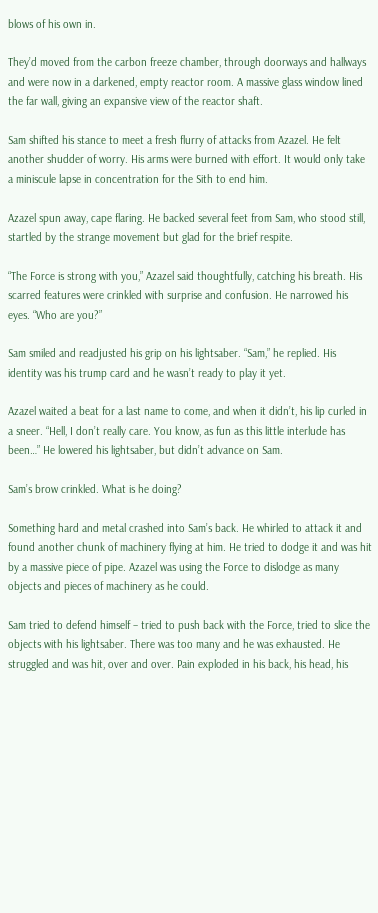blows of his own in.

They’d moved from the carbon freeze chamber, through doorways and hallways and were now in a darkened, empty reactor room. A massive glass window lined the far wall, giving an expansive view of the reactor shaft.

Sam shifted his stance to meet a fresh flurry of attacks from Azazel. He felt another shudder of worry. His arms were burned with effort. It would only take a miniscule lapse in concentration for the Sith to end him.

Azazel spun away, cape flaring. He backed several feet from Sam, who stood still, startled by the strange movement but glad for the brief respite.

“The Force is strong with you,” Azazel said thoughtfully, catching his breath. His scarred features were crinkled with surprise and confusion. He narrowed his eyes. “Who are you?”

Sam smiled and readjusted his grip on his lightsaber. “Sam,” he replied. His identity was his trump card and he wasn’t ready to play it yet.

Azazel waited a beat for a last name to come, and when it didn’t, his lip curled in a sneer. “Hell, I don’t really care. You know, as fun as this little interlude has been…” He lowered his lightsaber, but didn’t advance on Sam.

Sam’s brow crinkled. What is he doing?

Something hard and metal crashed into Sam’s back. He whirled to attack it and found another chunk of machinery flying at him. He tried to dodge it and was hit by a massive piece of pipe. Azazel was using the Force to dislodge as many objects and pieces of machinery as he could.

Sam tried to defend himself – tried to push back with the Force, tried to slice the objects with his lightsaber. There was too many and he was exhausted. He struggled and was hit, over and over. Pain exploded in his back, his head, his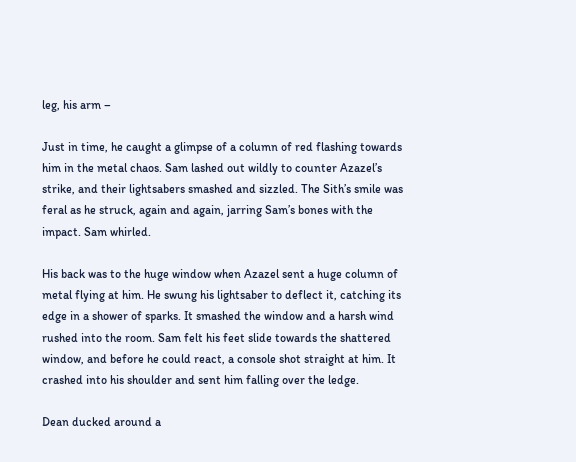leg, his arm –

Just in time, he caught a glimpse of a column of red flashing towards him in the metal chaos. Sam lashed out wildly to counter Azazel’s strike, and their lightsabers smashed and sizzled. The Sith’s smile was feral as he struck, again and again, jarring Sam’s bones with the impact. Sam whirled.

His back was to the huge window when Azazel sent a huge column of metal flying at him. He swung his lightsaber to deflect it, catching its edge in a shower of sparks. It smashed the window and a harsh wind rushed into the room. Sam felt his feet slide towards the shattered window, and before he could react, a console shot straight at him. It crashed into his shoulder and sent him falling over the ledge.

Dean ducked around a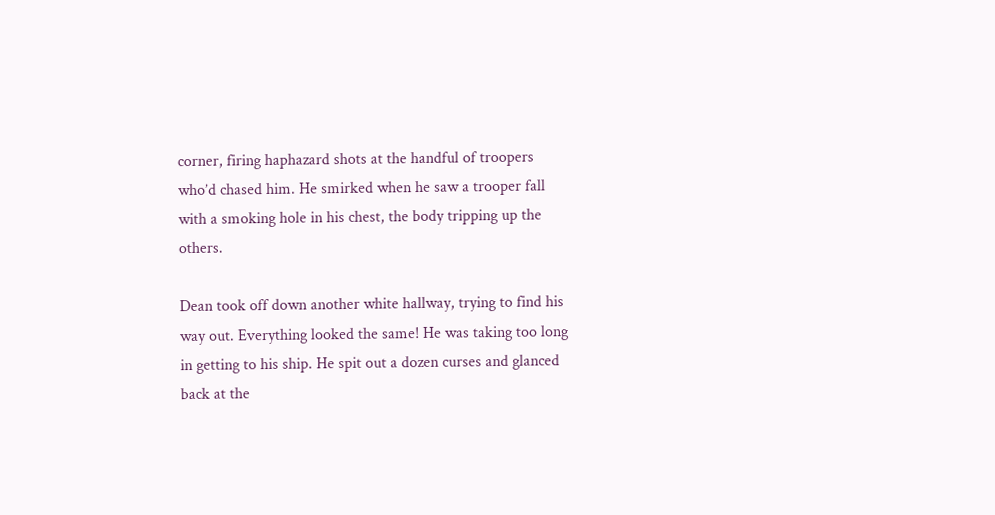corner, firing haphazard shots at the handful of troopers who’d chased him. He smirked when he saw a trooper fall with a smoking hole in his chest, the body tripping up the others.

Dean took off down another white hallway, trying to find his way out. Everything looked the same! He was taking too long in getting to his ship. He spit out a dozen curses and glanced back at the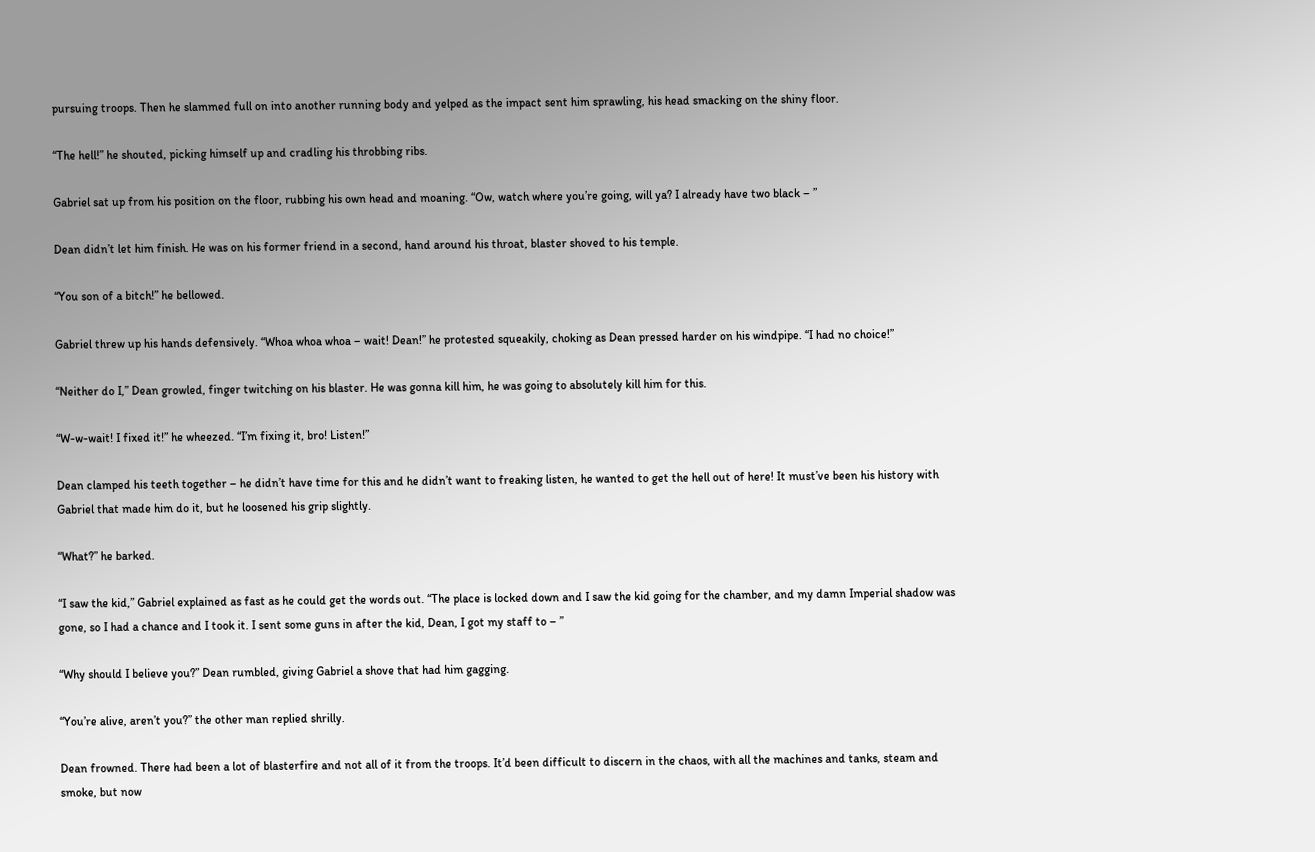pursuing troops. Then he slammed full on into another running body and yelped as the impact sent him sprawling, his head smacking on the shiny floor.

“The hell!” he shouted, picking himself up and cradling his throbbing ribs.

Gabriel sat up from his position on the floor, rubbing his own head and moaning. “Ow, watch where you’re going, will ya? I already have two black – ”

Dean didn’t let him finish. He was on his former friend in a second, hand around his throat, blaster shoved to his temple.

“You son of a bitch!” he bellowed.

Gabriel threw up his hands defensively. “Whoa whoa whoa – wait! Dean!” he protested squeakily, choking as Dean pressed harder on his windpipe. “I had no choice!”

“Neither do I,” Dean growled, finger twitching on his blaster. He was gonna kill him, he was going to absolutely kill him for this.

“W-w-wait! I fixed it!” he wheezed. “I’m fixing it, bro! Listen!”

Dean clamped his teeth together – he didn’t have time for this and he didn’t want to freaking listen, he wanted to get the hell out of here! It must’ve been his history with Gabriel that made him do it, but he loosened his grip slightly.

“What?” he barked.

“I saw the kid,” Gabriel explained as fast as he could get the words out. “The place is locked down and I saw the kid going for the chamber, and my damn Imperial shadow was gone, so I had a chance and I took it. I sent some guns in after the kid, Dean, I got my staff to – ”

“Why should I believe you?” Dean rumbled, giving Gabriel a shove that had him gagging.

“You’re alive, aren’t you?” the other man replied shrilly.

Dean frowned. There had been a lot of blasterfire and not all of it from the troops. It’d been difficult to discern in the chaos, with all the machines and tanks, steam and smoke, but now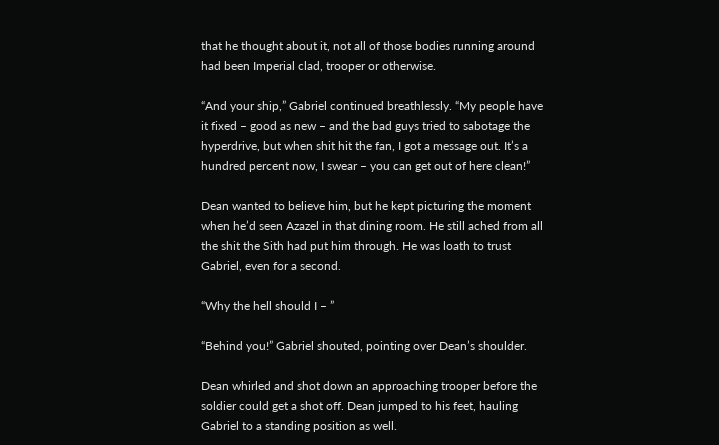that he thought about it, not all of those bodies running around had been Imperial clad, trooper or otherwise.

“And your ship,” Gabriel continued breathlessly. “My people have it fixed – good as new – and the bad guys tried to sabotage the hyperdrive, but when shit hit the fan, I got a message out. It’s a hundred percent now, I swear – you can get out of here clean!”

Dean wanted to believe him, but he kept picturing the moment when he’d seen Azazel in that dining room. He still ached from all the shit the Sith had put him through. He was loath to trust Gabriel, even for a second.

“Why the hell should I – ”

“Behind you!” Gabriel shouted, pointing over Dean’s shoulder.

Dean whirled and shot down an approaching trooper before the soldier could get a shot off. Dean jumped to his feet, hauling Gabriel to a standing position as well.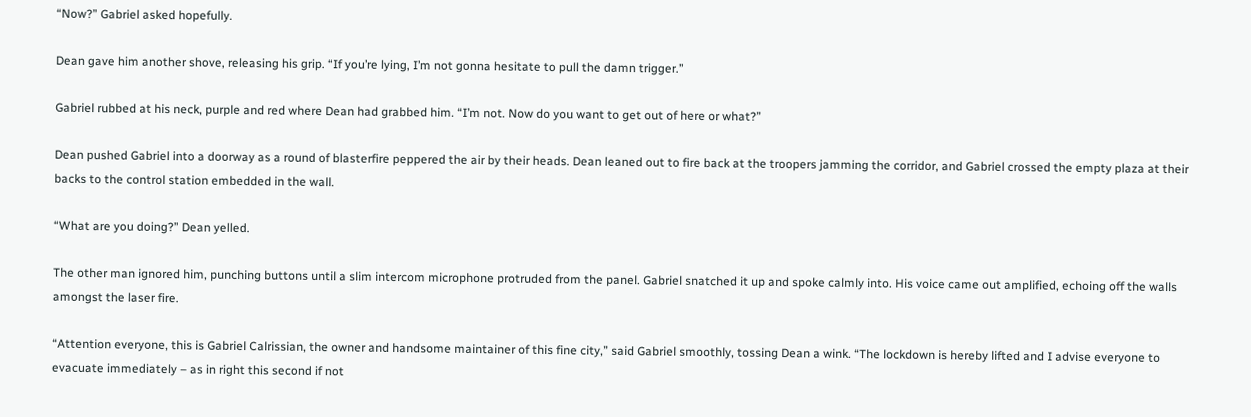“Now?” Gabriel asked hopefully.

Dean gave him another shove, releasing his grip. “If you’re lying, I’m not gonna hesitate to pull the damn trigger.”

Gabriel rubbed at his neck, purple and red where Dean had grabbed him. “I’m not. Now do you want to get out of here or what?”

Dean pushed Gabriel into a doorway as a round of blasterfire peppered the air by their heads. Dean leaned out to fire back at the troopers jamming the corridor, and Gabriel crossed the empty plaza at their backs to the control station embedded in the wall.

“What are you doing?” Dean yelled.

The other man ignored him, punching buttons until a slim intercom microphone protruded from the panel. Gabriel snatched it up and spoke calmly into. His voice came out amplified, echoing off the walls amongst the laser fire.

“Attention everyone, this is Gabriel Calrissian, the owner and handsome maintainer of this fine city,” said Gabriel smoothly, tossing Dean a wink. “The lockdown is hereby lifted and I advise everyone to evacuate immediately – as in right this second if not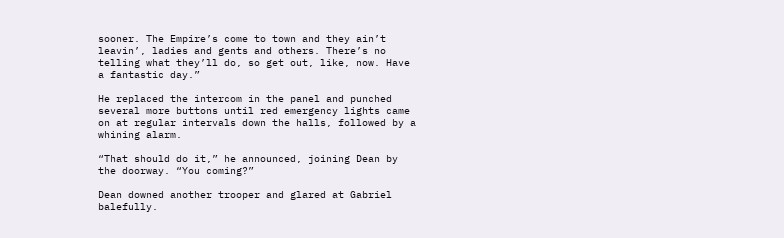sooner. The Empire’s come to town and they ain’t leavin’, ladies and gents and others. There’s no telling what they’ll do, so get out, like, now. Have a fantastic day.”

He replaced the intercom in the panel and punched several more buttons until red emergency lights came on at regular intervals down the halls, followed by a whining alarm.

“That should do it,” he announced, joining Dean by the doorway. “You coming?”

Dean downed another trooper and glared at Gabriel balefully.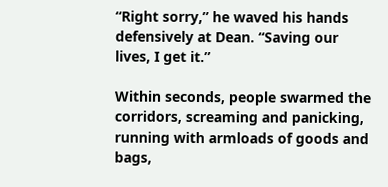“Right sorry,” he waved his hands defensively at Dean. “Saving our lives, I get it.”

Within seconds, people swarmed the corridors, screaming and panicking, running with armloads of goods and bags,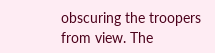obscuring the troopers from view. The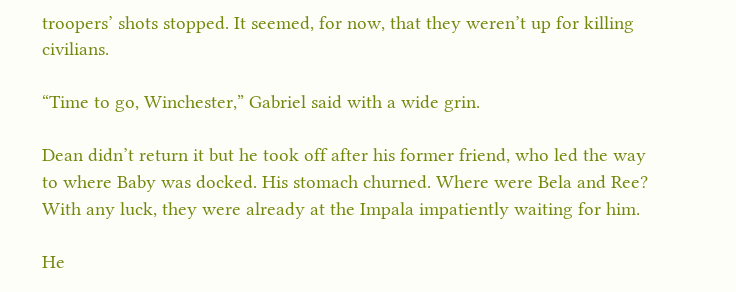troopers’ shots stopped. It seemed, for now, that they weren’t up for killing civilians.

“Time to go, Winchester,” Gabriel said with a wide grin.

Dean didn’t return it but he took off after his former friend, who led the way to where Baby was docked. His stomach churned. Where were Bela and Ree? With any luck, they were already at the Impala impatiently waiting for him.

He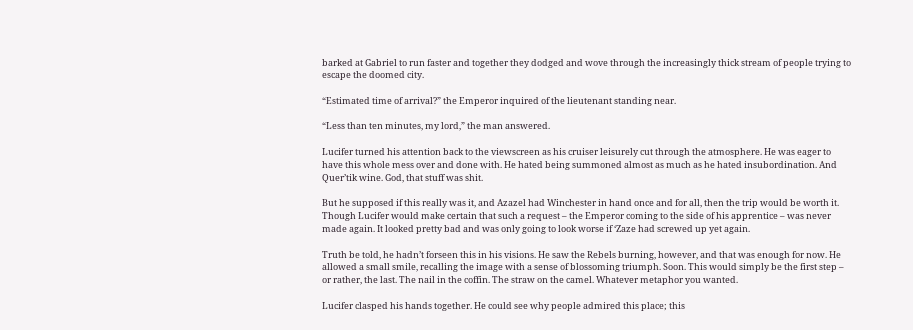barked at Gabriel to run faster and together they dodged and wove through the increasingly thick stream of people trying to escape the doomed city.

“Estimated time of arrival?” the Emperor inquired of the lieutenant standing near.

“Less than ten minutes, my lord,” the man answered.

Lucifer turned his attention back to the viewscreen as his cruiser leisurely cut through the atmosphere. He was eager to have this whole mess over and done with. He hated being summoned almost as much as he hated insubordination. And Quer’tik wine. God, that stuff was shit.

But he supposed if this really was it, and Azazel had Winchester in hand once and for all, then the trip would be worth it. Though Lucifer would make certain that such a request – the Emperor coming to the side of his apprentice – was never made again. It looked pretty bad and was only going to look worse if ‘Zaze had screwed up yet again.

Truth be told, he hadn’t forseen this in his visions. He saw the Rebels burning, however, and that was enough for now. He allowed a small smile, recalling the image with a sense of blossoming triumph. Soon. This would simply be the first step – or rather, the last. The nail in the coffin. The straw on the camel. Whatever metaphor you wanted.

Lucifer clasped his hands together. He could see why people admired this place; this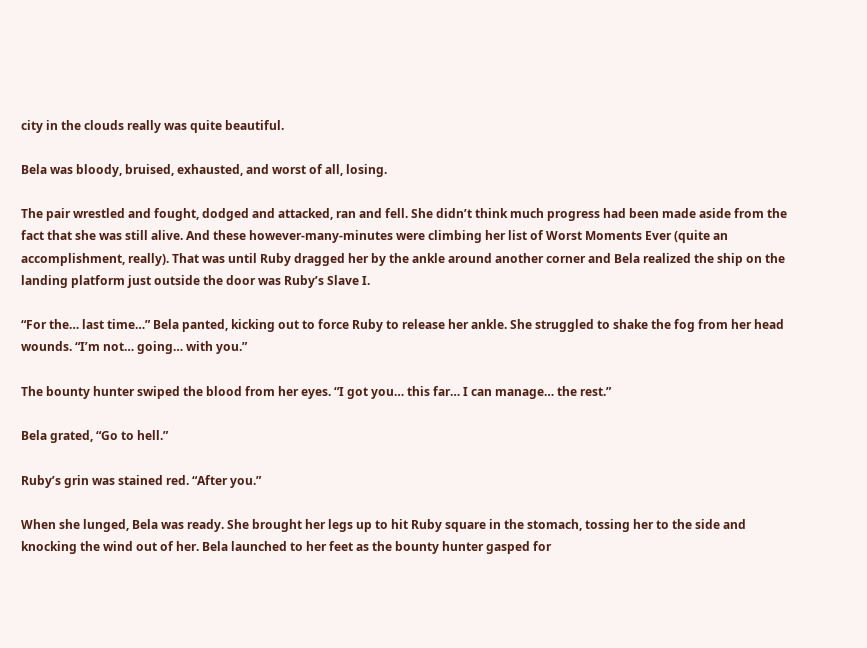city in the clouds really was quite beautiful.

Bela was bloody, bruised, exhausted, and worst of all, losing.

The pair wrestled and fought, dodged and attacked, ran and fell. She didn’t think much progress had been made aside from the fact that she was still alive. And these however-many-minutes were climbing her list of Worst Moments Ever (quite an accomplishment, really). That was until Ruby dragged her by the ankle around another corner and Bela realized the ship on the landing platform just outside the door was Ruby’s Slave I.

“For the… last time…” Bela panted, kicking out to force Ruby to release her ankle. She struggled to shake the fog from her head wounds. “I’m not… going… with you.”

The bounty hunter swiped the blood from her eyes. “I got you… this far… I can manage… the rest.”

Bela grated, “Go to hell.”

Ruby’s grin was stained red. “After you.”

When she lunged, Bela was ready. She brought her legs up to hit Ruby square in the stomach, tossing her to the side and knocking the wind out of her. Bela launched to her feet as the bounty hunter gasped for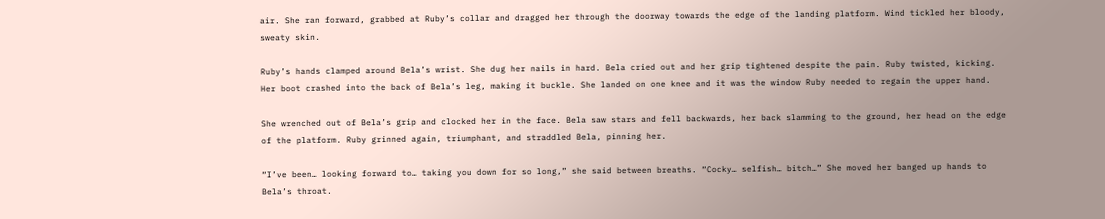air. She ran forward, grabbed at Ruby’s collar and dragged her through the doorway towards the edge of the landing platform. Wind tickled her bloody, sweaty skin.

Ruby’s hands clamped around Bela’s wrist. She dug her nails in hard. Bela cried out and her grip tightened despite the pain. Ruby twisted, kicking. Her boot crashed into the back of Bela’s leg, making it buckle. She landed on one knee and it was the window Ruby needed to regain the upper hand.

She wrenched out of Bela’s grip and clocked her in the face. Bela saw stars and fell backwards, her back slamming to the ground, her head on the edge of the platform. Ruby grinned again, triumphant, and straddled Bela, pinning her.

“I’ve been… looking forward to… taking you down for so long,” she said between breaths. “Cocky… selfish… bitch…” She moved her banged up hands to Bela’s throat.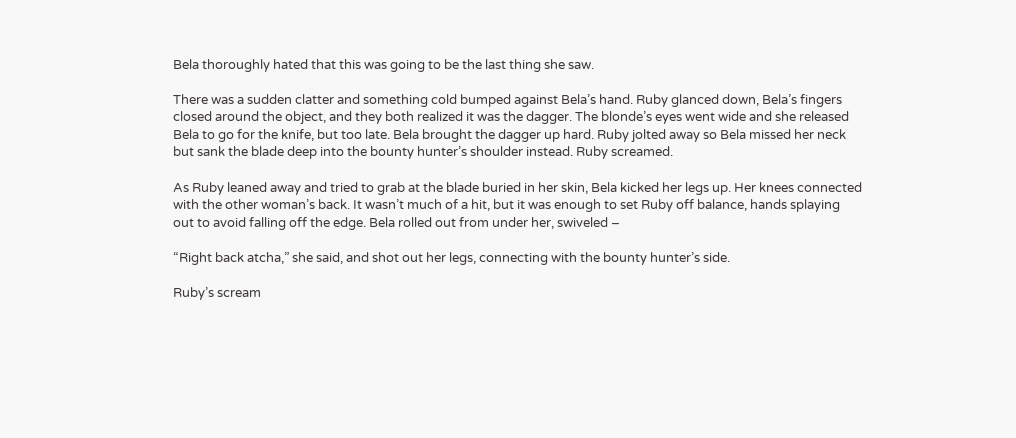Bela thoroughly hated that this was going to be the last thing she saw.

There was a sudden clatter and something cold bumped against Bela’s hand. Ruby glanced down, Bela’s fingers closed around the object, and they both realized it was the dagger. The blonde’s eyes went wide and she released Bela to go for the knife, but too late. Bela brought the dagger up hard. Ruby jolted away so Bela missed her neck but sank the blade deep into the bounty hunter’s shoulder instead. Ruby screamed.

As Ruby leaned away and tried to grab at the blade buried in her skin, Bela kicked her legs up. Her knees connected with the other woman’s back. It wasn’t much of a hit, but it was enough to set Ruby off balance, hands splaying out to avoid falling off the edge. Bela rolled out from under her, swiveled –

“Right back atcha,” she said, and shot out her legs, connecting with the bounty hunter’s side.

Ruby’s scream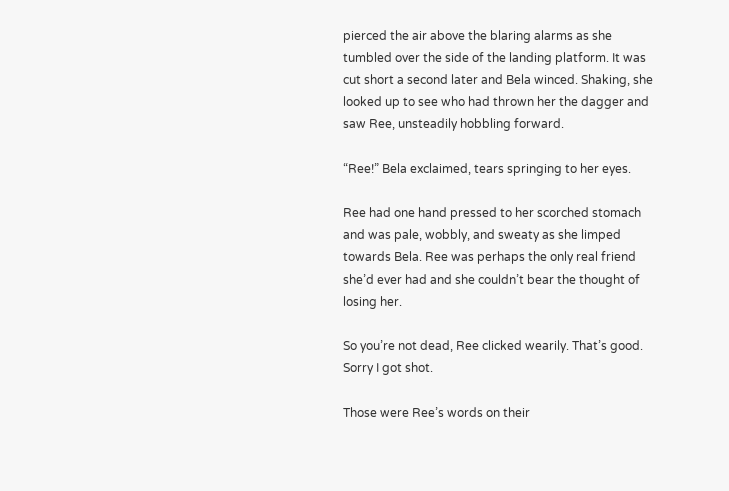pierced the air above the blaring alarms as she tumbled over the side of the landing platform. It was cut short a second later and Bela winced. Shaking, she looked up to see who had thrown her the dagger and saw Ree, unsteadily hobbling forward.

“Ree!” Bela exclaimed, tears springing to her eyes.

Ree had one hand pressed to her scorched stomach and was pale, wobbly, and sweaty as she limped towards Bela. Ree was perhaps the only real friend she’d ever had and she couldn’t bear the thought of losing her.

So you’re not dead, Ree clicked wearily. That’s good. Sorry I got shot.

Those were Ree’s words on their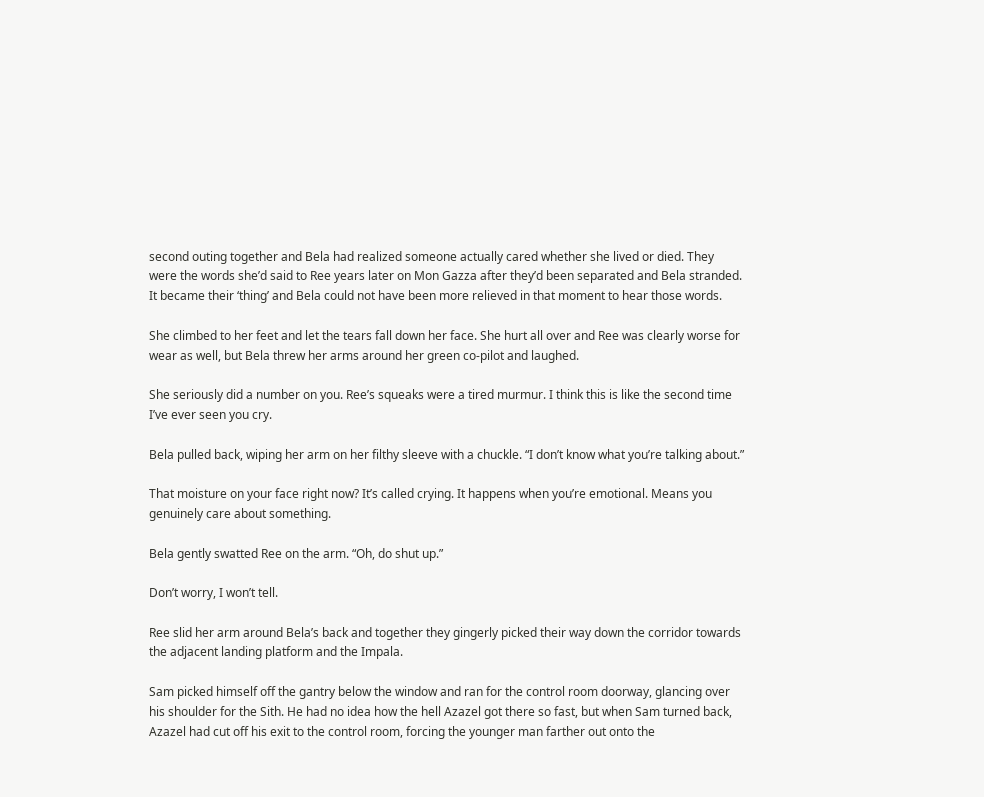second outing together and Bela had realized someone actually cared whether she lived or died. They were the words she’d said to Ree years later on Mon Gazza after they’d been separated and Bela stranded. It became their ‘thing’ and Bela could not have been more relieved in that moment to hear those words.

She climbed to her feet and let the tears fall down her face. She hurt all over and Ree was clearly worse for wear as well, but Bela threw her arms around her green co-pilot and laughed.

She seriously did a number on you. Ree’s squeaks were a tired murmur. I think this is like the second time I’ve ever seen you cry.

Bela pulled back, wiping her arm on her filthy sleeve with a chuckle. “I don’t know what you’re talking about.”

That moisture on your face right now? It’s called crying. It happens when you’re emotional. Means you genuinely care about something.

Bela gently swatted Ree on the arm. “Oh, do shut up.”

Don’t worry, I won’t tell.

Ree slid her arm around Bela’s back and together they gingerly picked their way down the corridor towards the adjacent landing platform and the Impala.

Sam picked himself off the gantry below the window and ran for the control room doorway, glancing over his shoulder for the Sith. He had no idea how the hell Azazel got there so fast, but when Sam turned back, Azazel had cut off his exit to the control room, forcing the younger man farther out onto the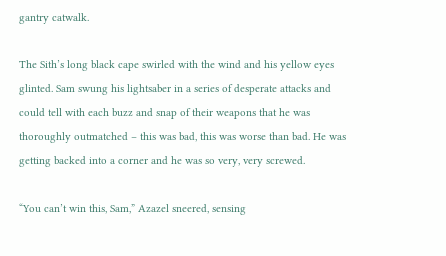gantry catwalk.

The Sith’s long black cape swirled with the wind and his yellow eyes glinted. Sam swung his lightsaber in a series of desperate attacks and could tell with each buzz and snap of their weapons that he was thoroughly outmatched – this was bad, this was worse than bad. He was getting backed into a corner and he was so very, very screwed.

“You can’t win this, Sam,” Azazel sneered, sensing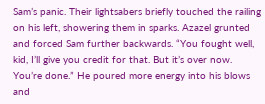Sam’s panic. Their lightsabers briefly touched the railing on his left, showering them in sparks. Azazel grunted and forced Sam further backwards. “You fought well, kid, I’ll give you credit for that. But it’s over now. You’re done.” He poured more energy into his blows and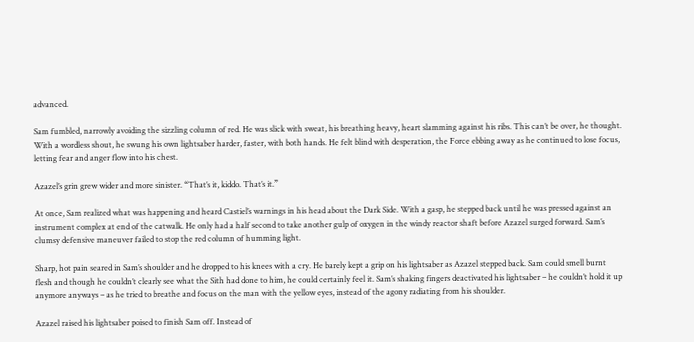advanced.

Sam fumbled, narrowly avoiding the sizzling column of red. He was slick with sweat, his breathing heavy, heart slamming against his ribs. This can’t be over, he thought. With a wordless shout, he swung his own lightsaber harder, faster, with both hands. He felt blind with desperation, the Force ebbing away as he continued to lose focus, letting fear and anger flow into his chest.

Azazel’s grin grew wider and more sinister. “That’s it, kiddo. That’s it.”

At once, Sam realized what was happening and heard Castiel’s warnings in his head about the Dark Side. With a gasp, he stepped back until he was pressed against an instrument complex at end of the catwalk. He only had a half second to take another gulp of oxygen in the windy reactor shaft before Azazel surged forward. Sam’s clumsy defensive maneuver failed to stop the red column of humming light.

Sharp, hot pain seared in Sam’s shoulder and he dropped to his knees with a cry. He barely kept a grip on his lightsaber as Azazel stepped back. Sam could smell burnt flesh and though he couldn’t clearly see what the Sith had done to him, he could certainly feel it. Sam’s shaking fingers deactivated his lightsaber – he couldn’t hold it up anymore anyways – as he tried to breathe and focus on the man with the yellow eyes, instead of the agony radiating from his shoulder.

Azazel raised his lightsaber poised to finish Sam off. Instead of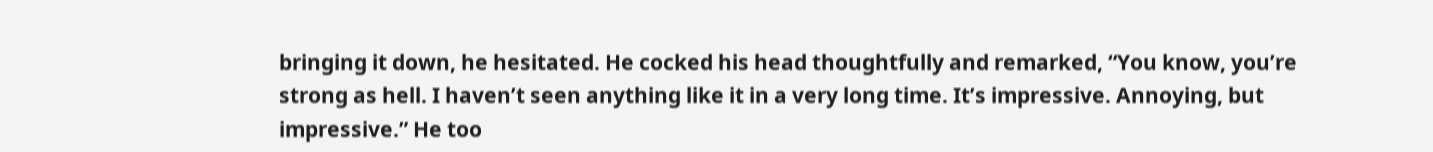bringing it down, he hesitated. He cocked his head thoughtfully and remarked, “You know, you’re strong as hell. I haven’t seen anything like it in a very long time. It’s impressive. Annoying, but impressive.” He too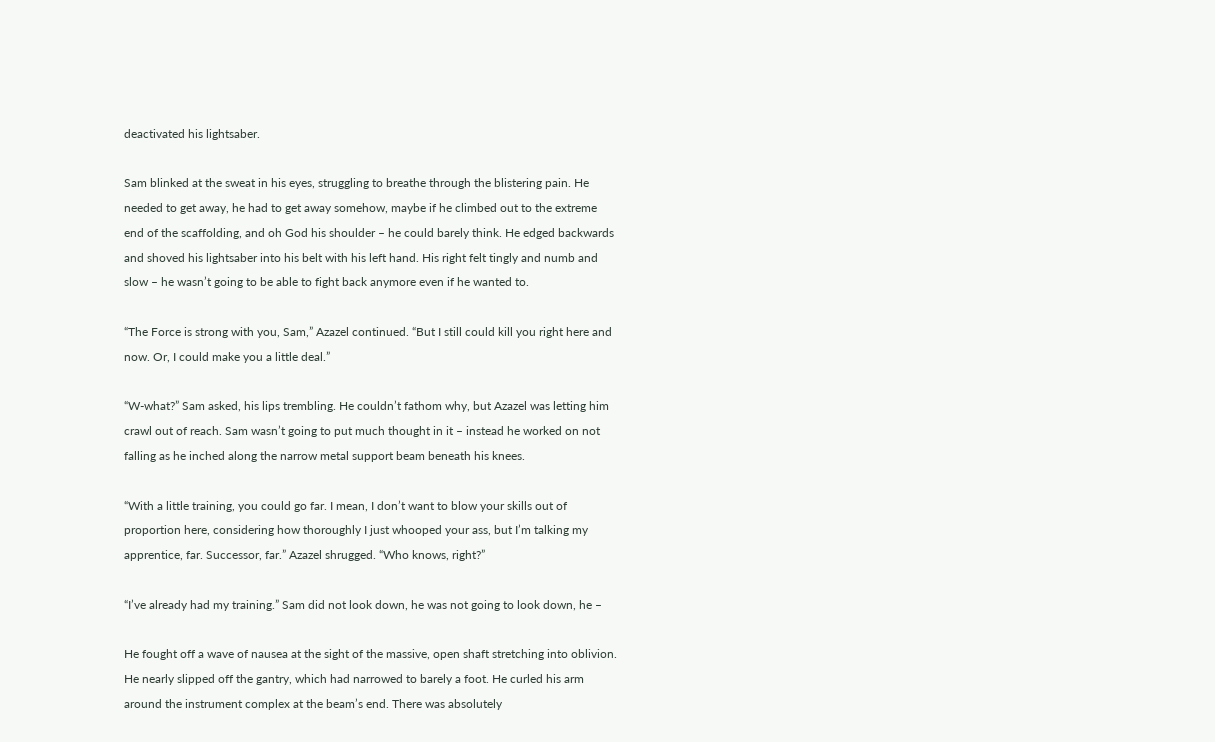deactivated his lightsaber.

Sam blinked at the sweat in his eyes, struggling to breathe through the blistering pain. He needed to get away, he had to get away somehow, maybe if he climbed out to the extreme end of the scaffolding, and oh God his shoulder – he could barely think. He edged backwards and shoved his lightsaber into his belt with his left hand. His right felt tingly and numb and slow – he wasn’t going to be able to fight back anymore even if he wanted to.

“The Force is strong with you, Sam,” Azazel continued. “But I still could kill you right here and now. Or, I could make you a little deal.”

“W-what?” Sam asked, his lips trembling. He couldn’t fathom why, but Azazel was letting him crawl out of reach. Sam wasn’t going to put much thought in it – instead he worked on not falling as he inched along the narrow metal support beam beneath his knees.

“With a little training, you could go far. I mean, I don’t want to blow your skills out of proportion here, considering how thoroughly I just whooped your ass, but I’m talking my apprentice, far. Successor, far.” Azazel shrugged. “Who knows, right?”

“I’ve already had my training.” Sam did not look down, he was not going to look down, he –

He fought off a wave of nausea at the sight of the massive, open shaft stretching into oblivion. He nearly slipped off the gantry, which had narrowed to barely a foot. He curled his arm around the instrument complex at the beam’s end. There was absolutely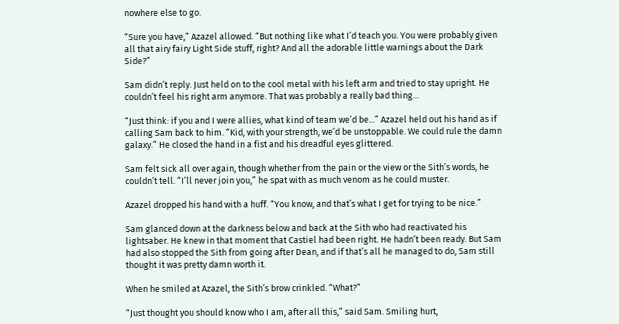nowhere else to go.

“Sure you have,” Azazel allowed. “But nothing like what I’d teach you. You were probably given all that airy fairy Light Side stuff, right? And all the adorable little warnings about the Dark Side?”

Sam didn’t reply. Just held on to the cool metal with his left arm and tried to stay upright. He couldn’t feel his right arm anymore. That was probably a really bad thing…

“Just think: if you and I were allies, what kind of team we’d be...” Azazel held out his hand as if calling Sam back to him. “Kid, with your strength, we’d be unstoppable. We could rule the damn galaxy.” He closed the hand in a fist and his dreadful eyes glittered.

Sam felt sick all over again, though whether from the pain or the view or the Sith’s words, he couldn’t tell. “I’ll never join you,” he spat with as much venom as he could muster.

Azazel dropped his hand with a huff. “You know, and that’s what I get for trying to be nice.”

Sam glanced down at the darkness below and back at the Sith who had reactivated his lightsaber. He knew in that moment that Castiel had been right. He hadn’t been ready. But Sam had also stopped the Sith from going after Dean, and if that’s all he managed to do, Sam still thought it was pretty damn worth it.

When he smiled at Azazel, the Sith’s brow crinkled. “What?”

“Just thought you should know who I am, after all this,” said Sam. Smiling hurt,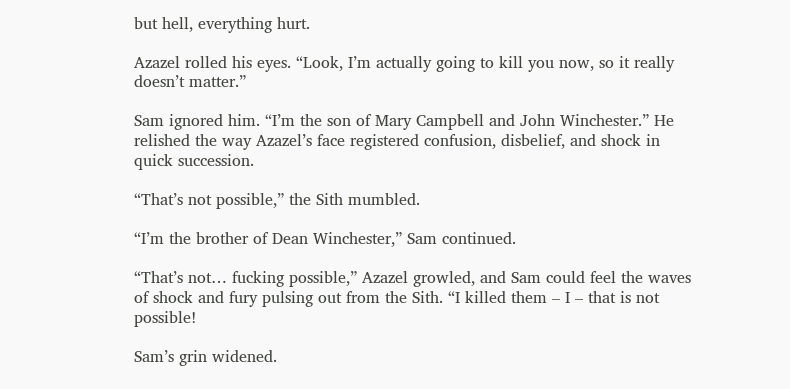but hell, everything hurt.

Azazel rolled his eyes. “Look, I’m actually going to kill you now, so it really doesn’t matter.”

Sam ignored him. “I’m the son of Mary Campbell and John Winchester.” He relished the way Azazel’s face registered confusion, disbelief, and shock in quick succession.

“That’s not possible,” the Sith mumbled.

“I’m the brother of Dean Winchester,” Sam continued.

“That’s not… fucking possible,” Azazel growled, and Sam could feel the waves of shock and fury pulsing out from the Sith. “I killed them – I – that is not possible!

Sam’s grin widened.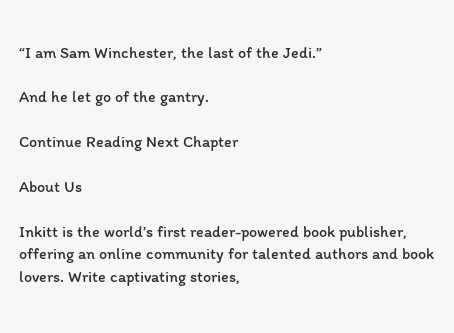“I am Sam Winchester, the last of the Jedi.”

And he let go of the gantry.

Continue Reading Next Chapter

About Us

Inkitt is the world’s first reader-powered book publisher, offering an online community for talented authors and book lovers. Write captivating stories,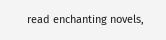read enchanting novels,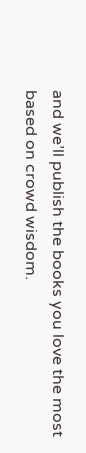and we’ll publish the books you love the most based on crowd wisdom.